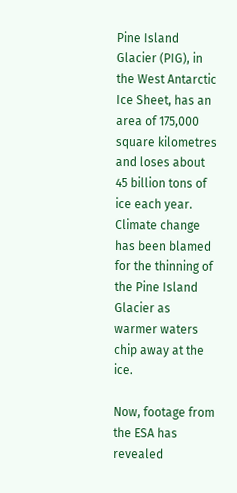Pine Island Glacier (PIG), in the West Antarctic Ice Sheet, has an area of 175,000 square kilometres and loses about 45 billion tons of ice each year. Climate change has been blamed for the thinning of the Pine Island Glacier as warmer waters chip away at the ice.

Now, footage from the ESA has revealed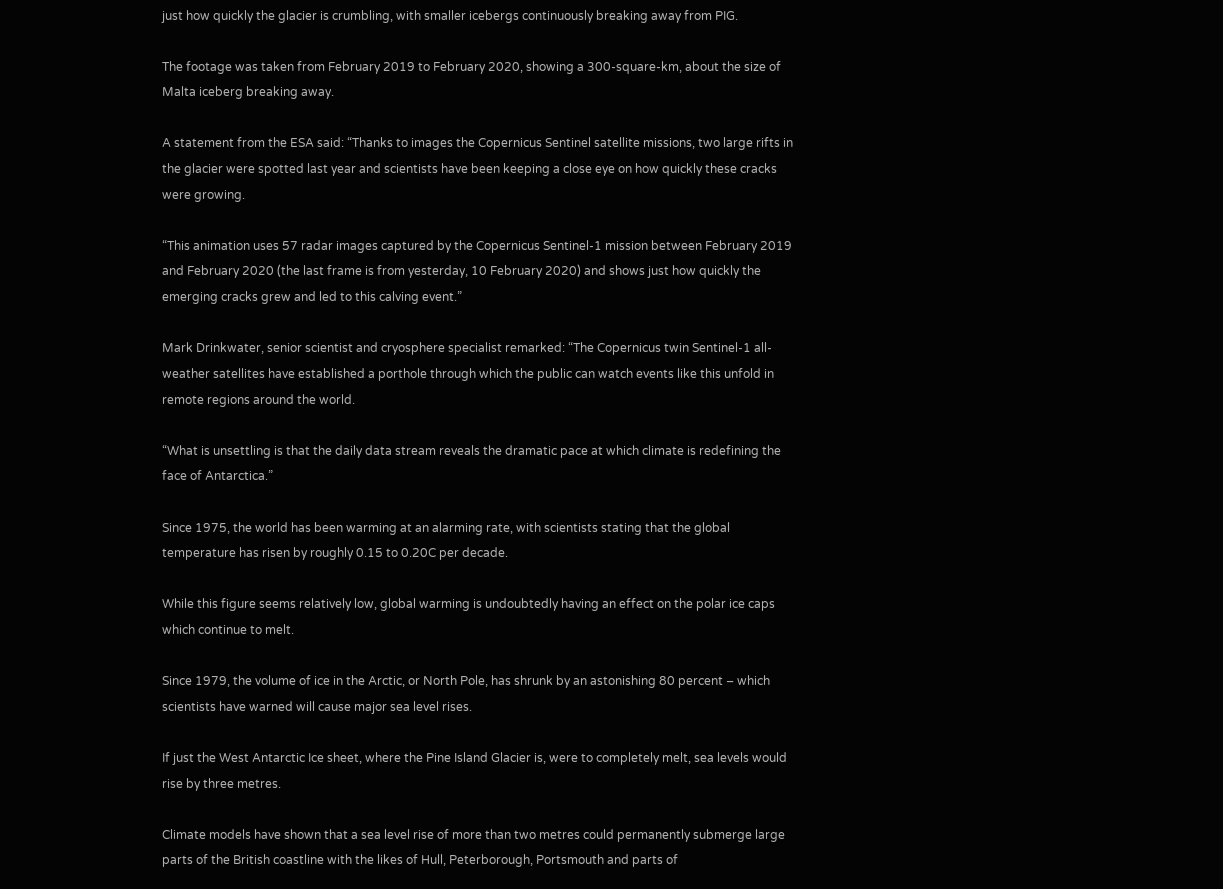just how quickly the glacier is crumbling, with smaller icebergs continuously breaking away from PIG.

The footage was taken from February 2019 to February 2020, showing a 300-square-km, about the size of Malta iceberg breaking away.

A statement from the ESA said: “Thanks to images the Copernicus Sentinel satellite missions, two large rifts in the glacier were spotted last year and scientists have been keeping a close eye on how quickly these cracks were growing.

“This animation uses 57 radar images captured by the Copernicus Sentinel-1 mission between February 2019 and February 2020 (the last frame is from yesterday, 10 February 2020) and shows just how quickly the emerging cracks grew and led to this calving event.”

Mark Drinkwater, senior scientist and cryosphere specialist remarked: “The Copernicus twin Sentinel-1 all-weather satellites have established a porthole through which the public can watch events like this unfold in remote regions around the world.

“What is unsettling is that the daily data stream reveals the dramatic pace at which climate is redefining the face of Antarctica.”

Since 1975, the world has been warming at an alarming rate, with scientists stating that the global temperature has risen by roughly 0.15 to 0.20C per decade.

While this figure seems relatively low, global warming is undoubtedly having an effect on the polar ice caps which continue to melt.

Since 1979, the volume of ice in the Arctic, or North Pole, has shrunk by an astonishing 80 percent – which scientists have warned will cause major sea level rises.

If just the West Antarctic Ice sheet, where the Pine Island Glacier is, were to completely melt, sea levels would rise by three metres.

Climate models have shown that a sea level rise of more than two metres could permanently submerge large parts of the British coastline with the likes of Hull, Peterborough, Portsmouth and parts of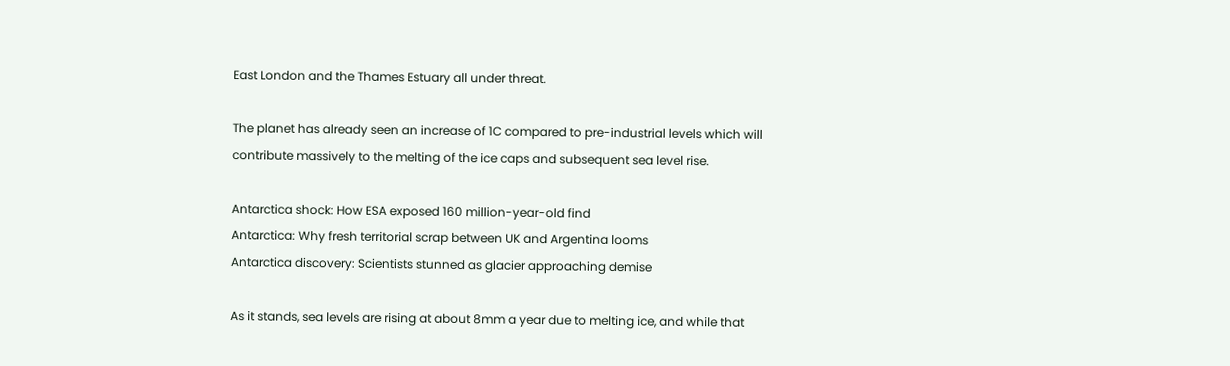East London and the Thames Estuary all under threat.

The planet has already seen an increase of 1C compared to pre-industrial levels which will contribute massively to the melting of the ice caps and subsequent sea level rise.

Antarctica shock: How ESA exposed 160 million-year-old find
Antarctica: Why fresh territorial scrap between UK and Argentina looms
Antarctica discovery: Scientists stunned as glacier approaching demise

As it stands, sea levels are rising at about 8mm a year due to melting ice, and while that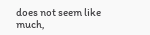does not seem like much,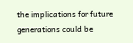the implications for future generations could be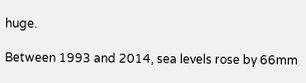huge.

Between 1993 and 2014, sea levels rose by 66mm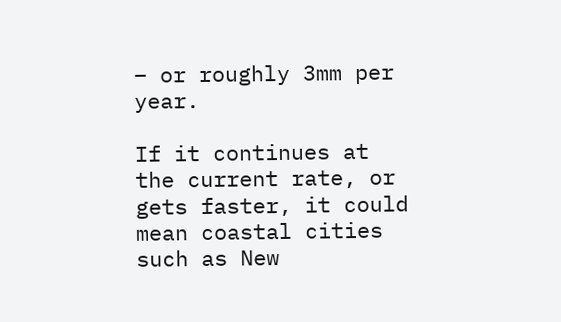– or roughly 3mm per year.

If it continues at the current rate, or gets faster, it could mean coastal cities such as New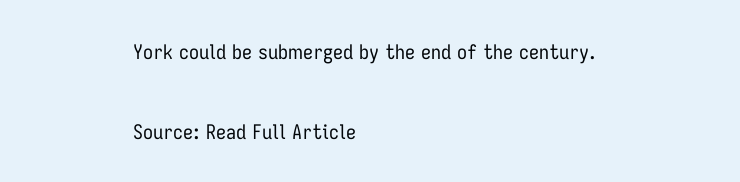York could be submerged by the end of the century.

Source: Read Full Article